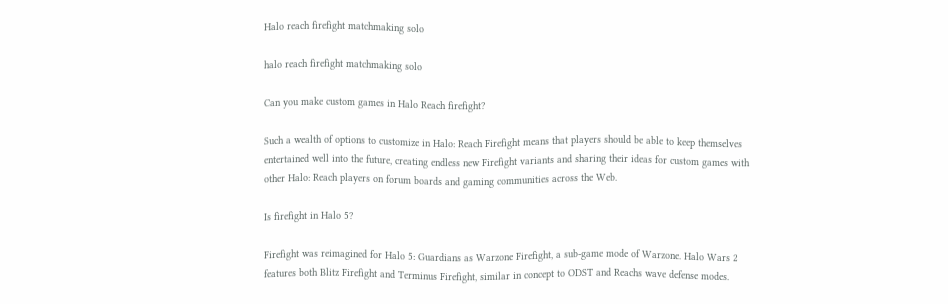Halo reach firefight matchmaking solo

halo reach firefight matchmaking solo

Can you make custom games in Halo Reach firefight?

Such a wealth of options to customize in Halo: Reach Firefight means that players should be able to keep themselves entertained well into the future, creating endless new Firefight variants and sharing their ideas for custom games with other Halo: Reach players on forum boards and gaming communities across the Web.

Is firefight in Halo 5?

Firefight was reimagined for Halo 5: Guardians as Warzone Firefight, a sub-game mode of Warzone. Halo Wars 2 features both Blitz Firefight and Terminus Firefight, similar in concept to ODST and Reachs wave defense modes.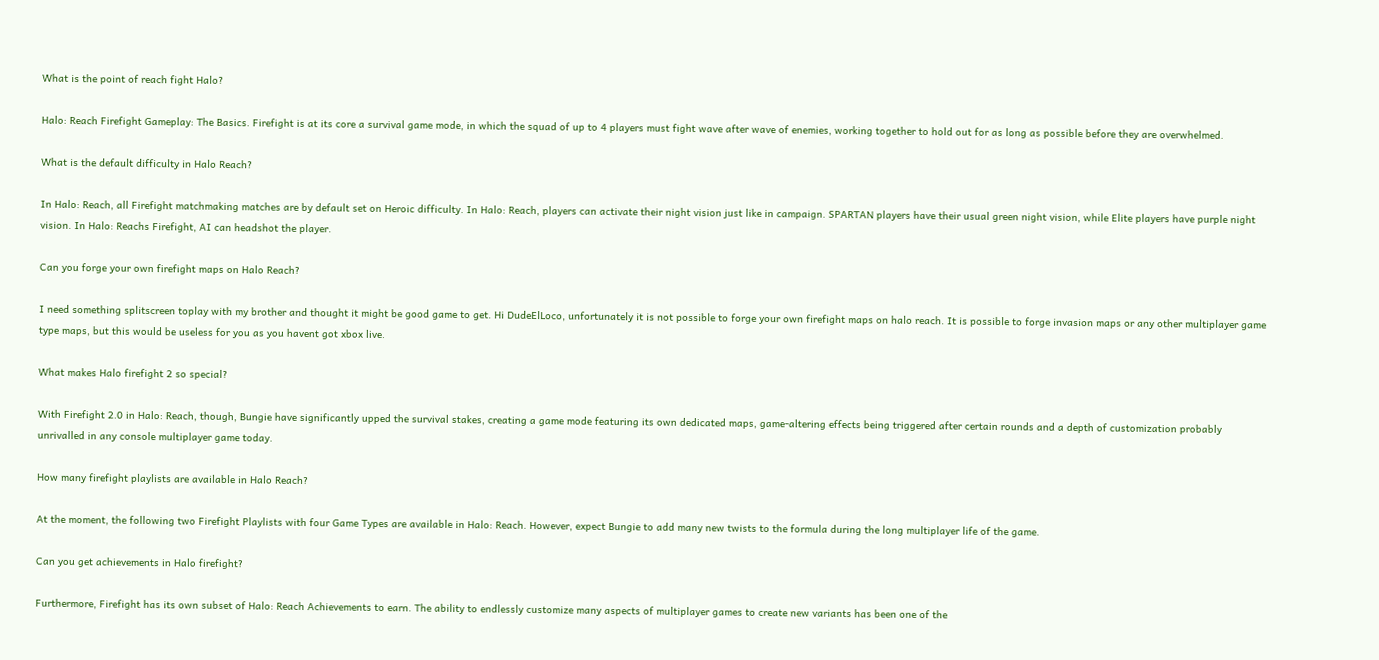What is the point of reach fight Halo?

Halo: Reach Firefight Gameplay: The Basics. Firefight is at its core a survival game mode, in which the squad of up to 4 players must fight wave after wave of enemies, working together to hold out for as long as possible before they are overwhelmed.

What is the default difficulty in Halo Reach?

In Halo: Reach, all Firefight matchmaking matches are by default set on Heroic difficulty. In Halo: Reach, players can activate their night vision just like in campaign. SPARTAN players have their usual green night vision, while Elite players have purple night vision. In Halo: Reachs Firefight, AI can headshot the player.

Can you forge your own firefight maps on Halo Reach?

I need something splitscreen toplay with my brother and thought it might be good game to get. Hi DudeElLoco, unfortunately it is not possible to forge your own firefight maps on halo reach. It is possible to forge invasion maps or any other multiplayer game type maps, but this would be useless for you as you havent got xbox live.

What makes Halo firefight 2 so special?

With Firefight 2.0 in Halo: Reach, though, Bungie have significantly upped the survival stakes, creating a game mode featuring its own dedicated maps, game-altering effects being triggered after certain rounds and a depth of customization probably unrivalled in any console multiplayer game today.

How many firefight playlists are available in Halo Reach?

At the moment, the following two Firefight Playlists with four Game Types are available in Halo: Reach. However, expect Bungie to add many new twists to the formula during the long multiplayer life of the game.

Can you get achievements in Halo firefight?

Furthermore, Firefight has its own subset of Halo: Reach Achievements to earn. The ability to endlessly customize many aspects of multiplayer games to create new variants has been one of the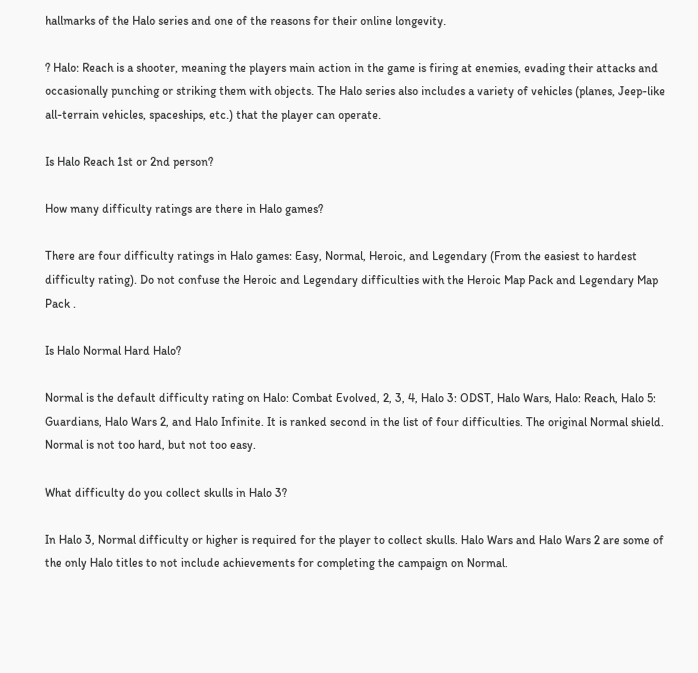hallmarks of the Halo series and one of the reasons for their online longevity.

? Halo: Reach is a shooter, meaning the players main action in the game is firing at enemies, evading their attacks and occasionally punching or striking them with objects. The Halo series also includes a variety of vehicles (planes, Jeep-like all-terrain vehicles, spaceships, etc.) that the player can operate.

Is Halo Reach 1st or 2nd person?

How many difficulty ratings are there in Halo games?

There are four difficulty ratings in Halo games: Easy, Normal, Heroic, and Legendary (From the easiest to hardest difficulty rating). Do not confuse the Heroic and Legendary difficulties with the Heroic Map Pack and Legendary Map Pack .

Is Halo Normal Hard Halo?

Normal is the default difficulty rating on Halo: Combat Evolved, 2, 3, 4, Halo 3: ODST, Halo Wars, Halo: Reach, Halo 5: Guardians, Halo Wars 2, and Halo Infinite. It is ranked second in the list of four difficulties. The original Normal shield. Normal is not too hard, but not too easy.

What difficulty do you collect skulls in Halo 3?

In Halo 3, Normal difficulty or higher is required for the player to collect skulls. Halo Wars and Halo Wars 2 are some of the only Halo titles to not include achievements for completing the campaign on Normal.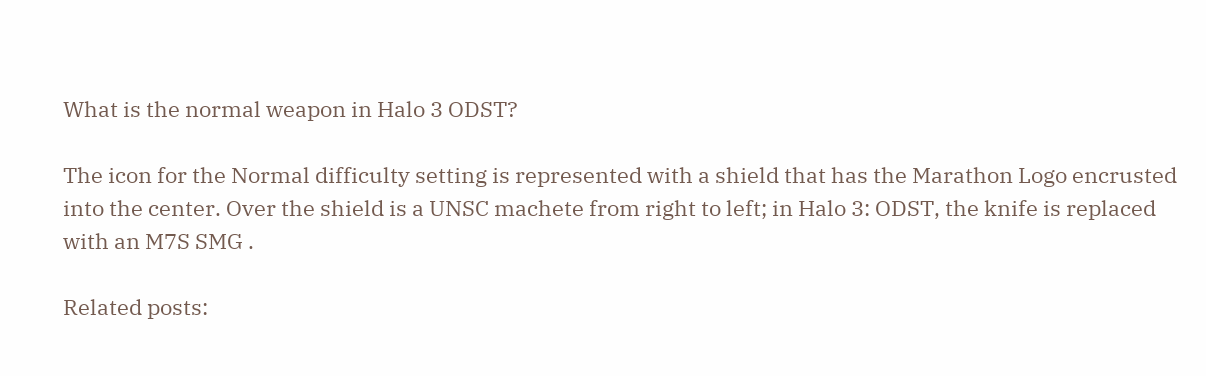What is the normal weapon in Halo 3 ODST?

The icon for the Normal difficulty setting is represented with a shield that has the Marathon Logo encrusted into the center. Over the shield is a UNSC machete from right to left; in Halo 3: ODST, the knife is replaced with an M7S SMG .

Related posts: